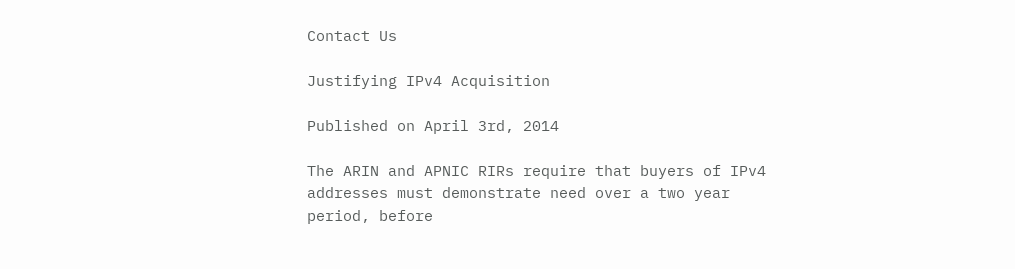Contact Us

Justifying IPv4 Acquisition

Published on April 3rd, 2014

The ARIN and APNIC RIRs require that buyers of IPv4 addresses must demonstrate need over a two year period, before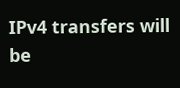IPv4 transfers will be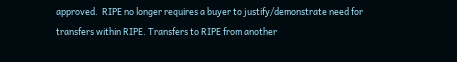approved.  RIPE no longer requires a buyer to justify/demonstrate need for transfers within RIPE. Transfers to RIPE from another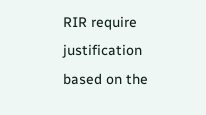RIR require justification based on the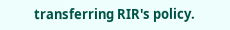transferring RIR's policy.